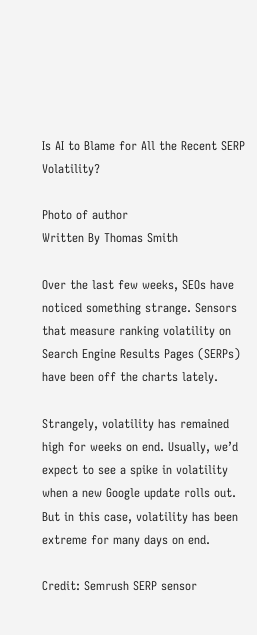Is AI to Blame for All the Recent SERP Volatility?

Photo of author
Written By Thomas Smith

Over the last few weeks, SEOs have noticed something strange. Sensors that measure ranking volatility on Search Engine Results Pages (SERPs) have been off the charts lately.

Strangely, volatility has remained high for weeks on end. Usually, we’d expect to see a spike in volatility when a new Google update rolls out. But in this case, volatility has been extreme for many days on end.

Credit: Semrush SERP sensor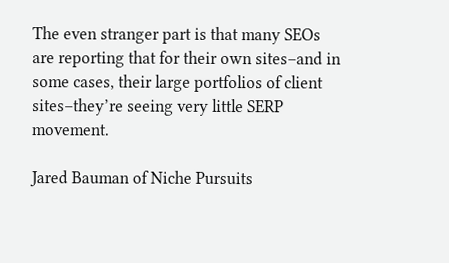The even stranger part is that many SEOs are reporting that for their own sites–and in some cases, their large portfolios of client sites–they’re seeing very little SERP movement.

Jared Bauman of Niche Pursuits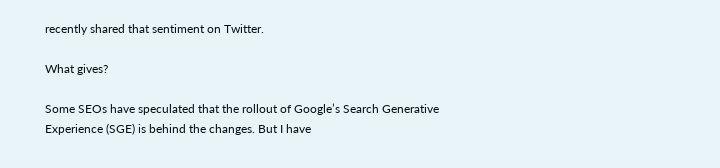recently shared that sentiment on Twitter.

What gives?

Some SEOs have speculated that the rollout of Google’s Search Generative Experience (SGE) is behind the changes. But I have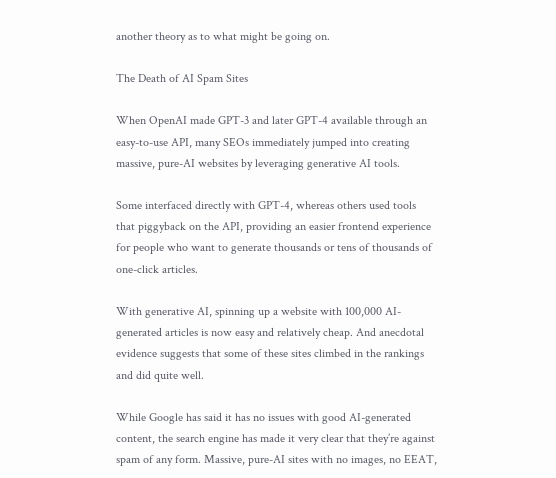another theory as to what might be going on.

The Death of AI Spam Sites

When OpenAI made GPT-3 and later GPT-4 available through an easy-to-use API, many SEOs immediately jumped into creating massive, pure-AI websites by leveraging generative AI tools.

Some interfaced directly with GPT-4, whereas others used tools that piggyback on the API, providing an easier frontend experience for people who want to generate thousands or tens of thousands of one-click articles.

With generative AI, spinning up a website with 100,000 AI-generated articles is now easy and relatively cheap. And anecdotal evidence suggests that some of these sites climbed in the rankings and did quite well.

While Google has said it has no issues with good AI-generated content, the search engine has made it very clear that they’re against spam of any form. Massive, pure-AI sites with no images, no EEAT,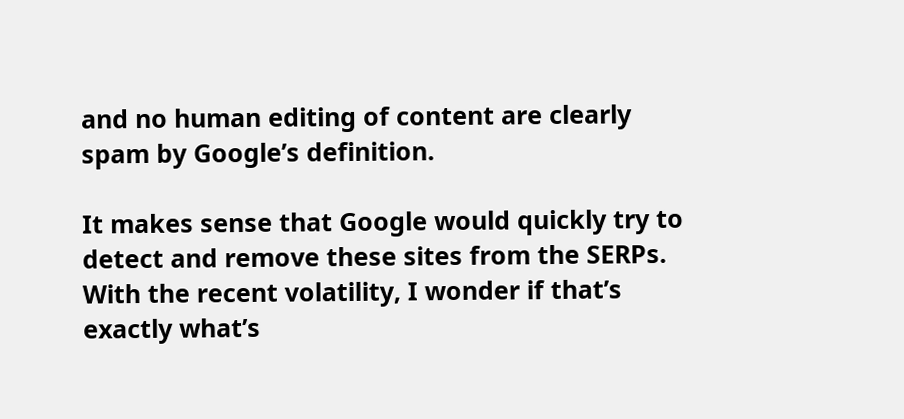and no human editing of content are clearly spam by Google’s definition.

It makes sense that Google would quickly try to detect and remove these sites from the SERPs. With the recent volatility, I wonder if that’s exactly what’s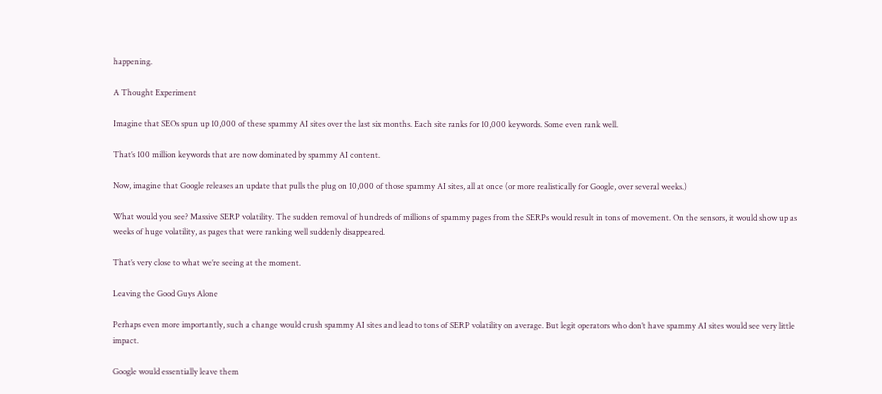happening.

A Thought Experiment

Imagine that SEOs spun up 10,000 of these spammy AI sites over the last six months. Each site ranks for 10,000 keywords. Some even rank well.

That’s 100 million keywords that are now dominated by spammy AI content.

Now, imagine that Google releases an update that pulls the plug on 10,000 of those spammy AI sites, all at once (or more realistically for Google, over several weeks.)

What would you see? Massive SERP volatility. The sudden removal of hundreds of millions of spammy pages from the SERPs would result in tons of movement. On the sensors, it would show up as weeks of huge volatility, as pages that were ranking well suddenly disappeared.

That’s very close to what we’re seeing at the moment.

Leaving the Good Guys Alone

Perhaps even more importantly, such a change would crush spammy AI sites and lead to tons of SERP volatility on average. But legit operators who don’t have spammy AI sites would see very little impact.

Google would essentially leave them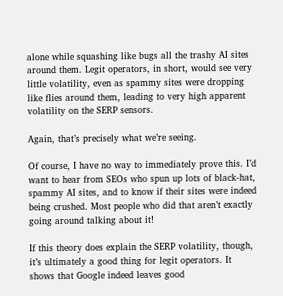alone while squashing like bugs all the trashy AI sites around them. Legit operators, in short, would see very little volatility, even as spammy sites were dropping like flies around them, leading to very high apparent volatility on the SERP sensors.

Again, that’s precisely what we’re seeing.

Of course, I have no way to immediately prove this. I’d want to hear from SEOs who spun up lots of black-hat, spammy AI sites, and to know if their sites were indeed being crushed. Most people who did that aren’t exactly going around talking about it!

If this theory does explain the SERP volatility, though, it’s ultimately a good thing for legit operators. It shows that Google indeed leaves good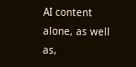AI content alone, as well as,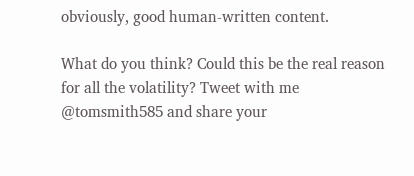obviously, good human-written content.

What do you think? Could this be the real reason for all the volatility? Tweet with me @tomsmith585 and share your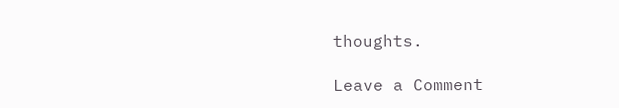thoughts.

Leave a Comment